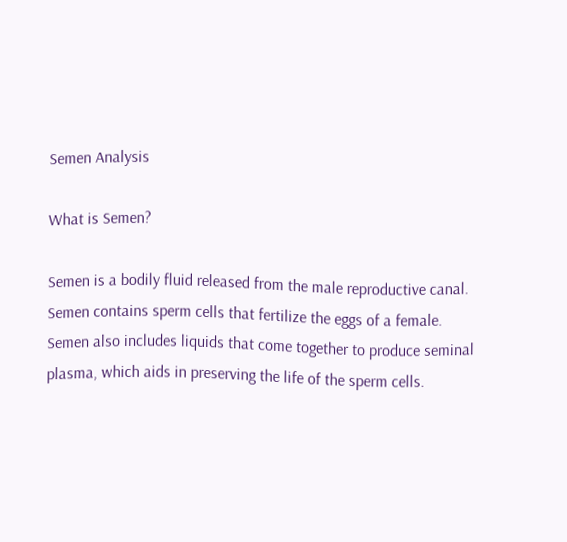Semen Analysis

What is Semen?

Semen is a bodily fluid released from the male reproductive canal. Semen contains sperm cells that fertilize the eggs of a female. Semen also includes liquids that come together to produce seminal plasma, which aids in preserving the life of the sperm cells.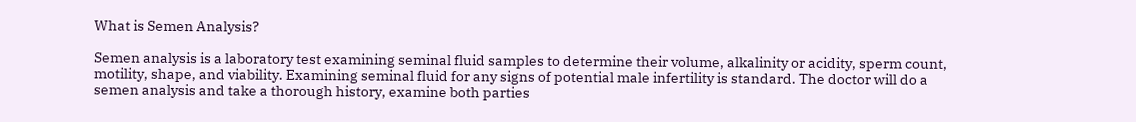What is Semen Analysis?

Semen analysis is a laboratory test examining seminal fluid samples to determine their volume, alkalinity or acidity, sperm count, motility, shape, and viability. Examining seminal fluid for any signs of potential male infertility is standard. The doctor will do a semen analysis and take a thorough history, examine both parties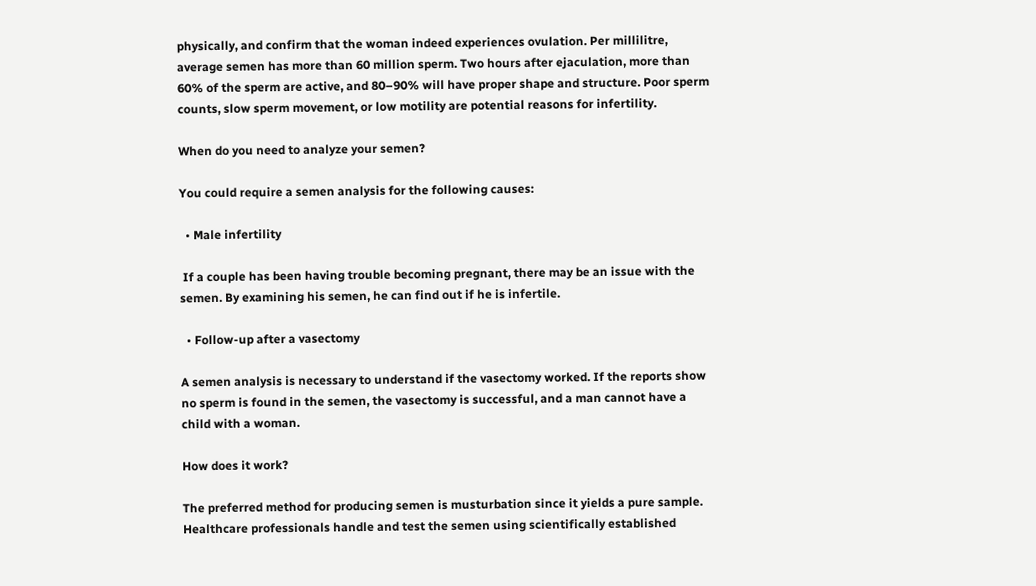physically, and confirm that the woman indeed experiences ovulation. Per millilitre, average semen has more than 60 million sperm. Two hours after ejaculation, more than 60% of the sperm are active, and 80–90% will have proper shape and structure. Poor sperm counts, slow sperm movement, or low motility are potential reasons for infertility.

When do you need to analyze your semen?

You could require a semen analysis for the following causes:

  • Male infertility

 If a couple has been having trouble becoming pregnant, there may be an issue with the semen. By examining his semen, he can find out if he is infertile.

  • Follow-up after a vasectomy

A semen analysis is necessary to understand if the vasectomy worked. If the reports show no sperm is found in the semen, the vasectomy is successful, and a man cannot have a child with a woman.

How does it work?

The preferred method for producing semen is musturbation since it yields a pure sample. Healthcare professionals handle and test the semen using scientifically established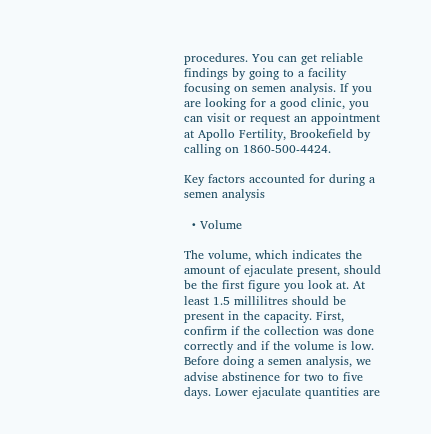procedures. You can get reliable findings by going to a facility focusing on semen analysis. If you are looking for a good clinic, you can visit or request an appointment at Apollo Fertility, Brookefield by calling on 1860-500-4424.

Key factors accounted for during a semen analysis

  • Volume

The volume, which indicates the amount of ejaculate present, should be the first figure you look at. At least 1.5 millilitres should be present in the capacity. First, confirm if the collection was done correctly and if the volume is low. Before doing a semen analysis, we advise abstinence for two to five days. Lower ejaculate quantities are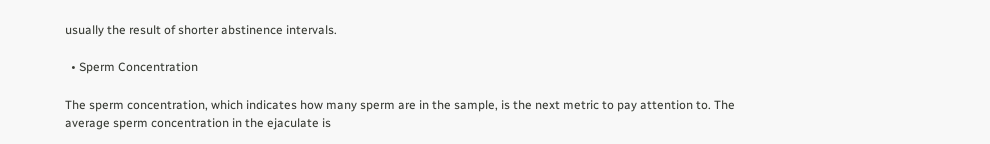usually the result of shorter abstinence intervals.

  • Sperm Concentration

The sperm concentration, which indicates how many sperm are in the sample, is the next metric to pay attention to. The average sperm concentration in the ejaculate is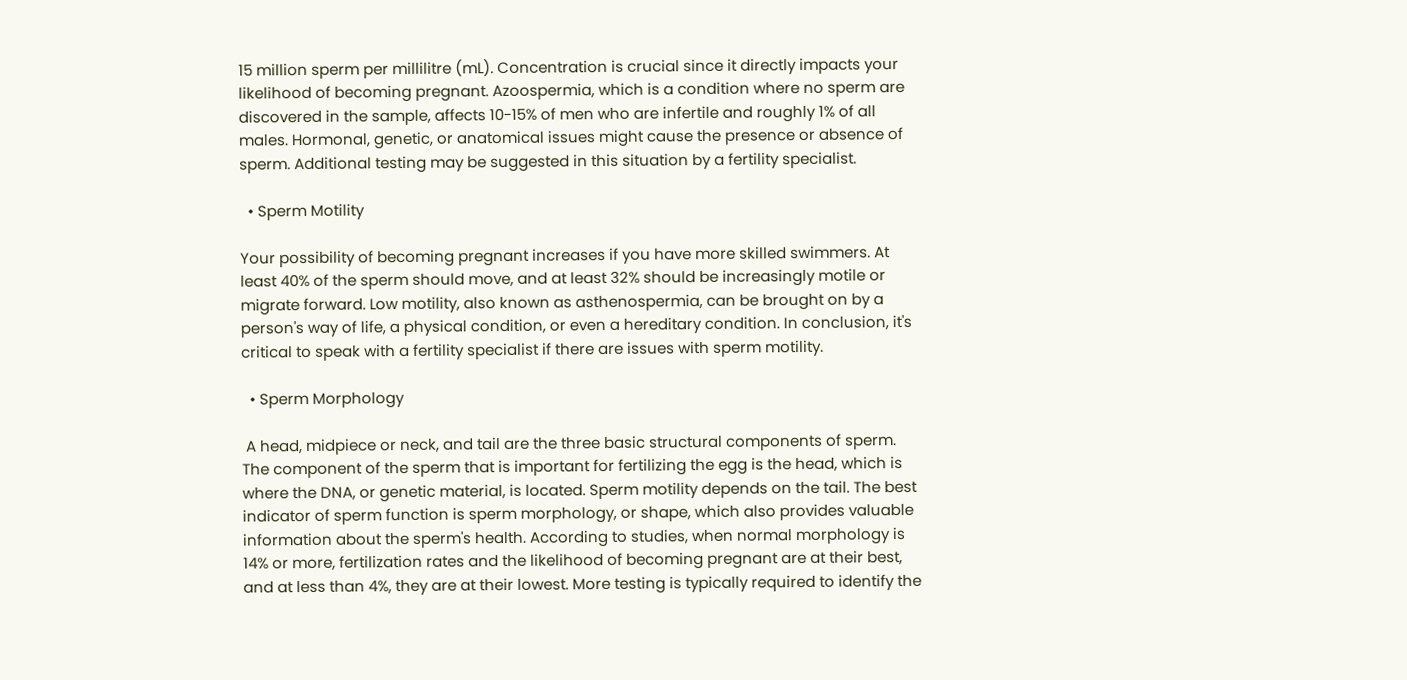15 million sperm per millilitre (mL). Concentration is crucial since it directly impacts your likelihood of becoming pregnant. Azoospermia, which is a condition where no sperm are discovered in the sample, affects 10-15% of men who are infertile and roughly 1% of all males. Hormonal, genetic, or anatomical issues might cause the presence or absence of sperm. Additional testing may be suggested in this situation by a fertility specialist.

  • Sperm Motility

Your possibility of becoming pregnant increases if you have more skilled swimmers. At least 40% of the sperm should move, and at least 32% should be increasingly motile or migrate forward. Low motility, also known as asthenospermia, can be brought on by a person's way of life, a physical condition, or even a hereditary condition. In conclusion, it's critical to speak with a fertility specialist if there are issues with sperm motility.

  • Sperm Morphology

 A head, midpiece or neck, and tail are the three basic structural components of sperm. The component of the sperm that is important for fertilizing the egg is the head, which is where the DNA, or genetic material, is located. Sperm motility depends on the tail. The best indicator of sperm function is sperm morphology, or shape, which also provides valuable information about the sperm's health. According to studies, when normal morphology is 14% or more, fertilization rates and the likelihood of becoming pregnant are at their best, and at less than 4%, they are at their lowest. More testing is typically required to identify the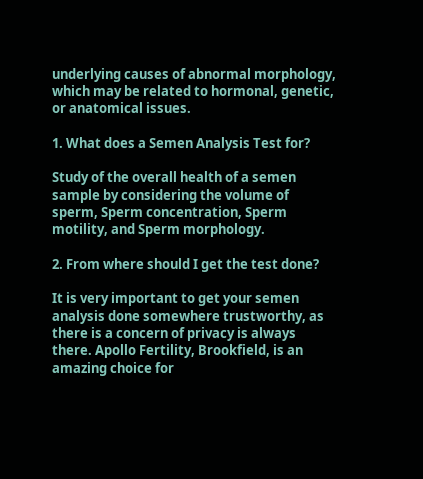underlying causes of abnormal morphology, which may be related to hormonal, genetic, or anatomical issues.

1. What does a Semen Analysis Test for?

Study of the overall health of a semen sample by considering the volume of sperm, Sperm concentration, Sperm motility, and Sperm morphology.

2. From where should I get the test done?

It is very important to get your semen analysis done somewhere trustworthy, as there is a concern of privacy is always there. Apollo Fertility, Brookfield, is an amazing choice for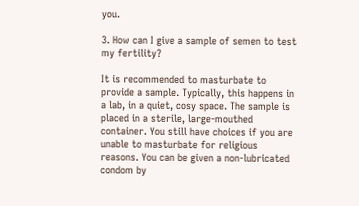you.

3. How can I give a sample of semen to test my fertility?

It is recommended to masturbate to provide a sample. Typically, this happens in a lab, in a quiet, cosy space. The sample is placed in a sterile, large-mouthed container. You still have choices if you are unable to masturbate for religious reasons. You can be given a non-lubricated condom by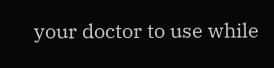your doctor to use while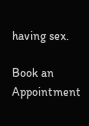having sex.

Book an Appointment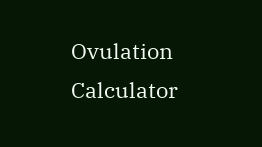Ovulation Calculator